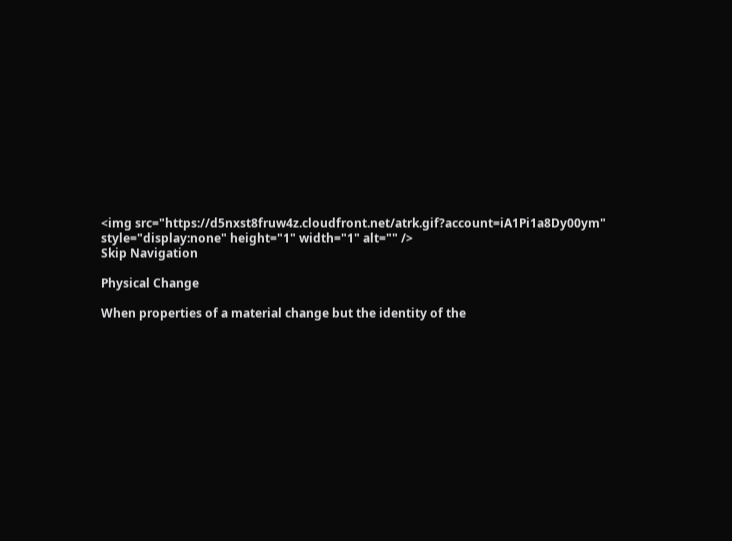<img src="https://d5nxst8fruw4z.cloudfront.net/atrk.gif?account=iA1Pi1a8Dy00ym" style="display:none" height="1" width="1" alt="" />
Skip Navigation

Physical Change

When properties of a material change but the identity of the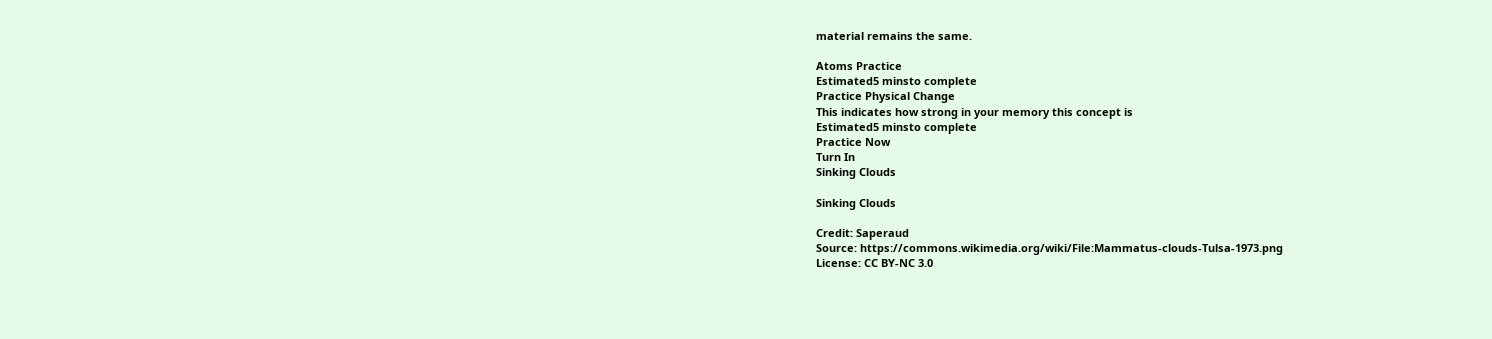material remains the same.

Atoms Practice
Estimated5 minsto complete
Practice Physical Change
This indicates how strong in your memory this concept is
Estimated5 minsto complete
Practice Now
Turn In
Sinking Clouds

Sinking Clouds

Credit: Saperaud
Source: https://commons.wikimedia.org/wiki/File:Mammatus-clouds-Tulsa-1973.png
License: CC BY-NC 3.0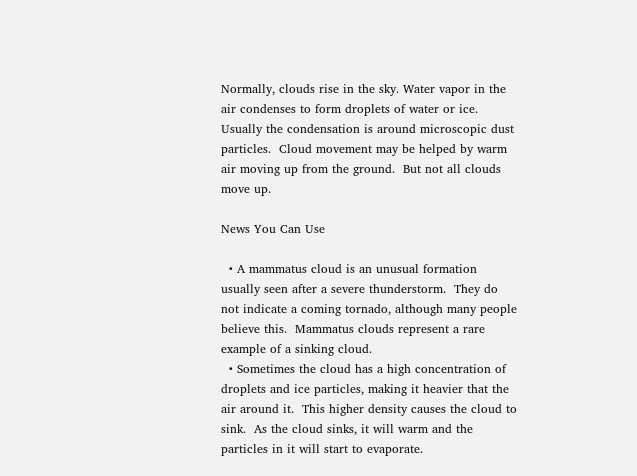Normally, clouds rise in the sky. Water vapor in the air condenses to form droplets of water or ice.  Usually the condensation is around microscopic dust particles.  Cloud movement may be helped by warm air moving up from the ground.  But not all clouds move up.

News You Can Use

  • A mammatus cloud is an unusual formation usually seen after a severe thunderstorm.  They do not indicate a coming tornado, although many people believe this.  Mammatus clouds represent a rare example of a sinking cloud.
  • Sometimes the cloud has a high concentration of droplets and ice particles, making it heavier that the air around it.  This higher density causes the cloud to sink.  As the cloud sinks, it will warm and the particles in it will start to evaporate.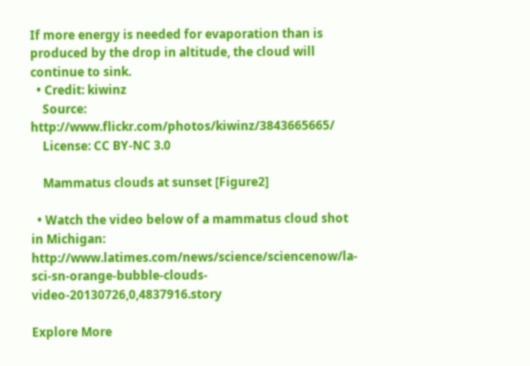If more energy is needed for evaporation than is produced by the drop in altitude, the cloud will continue to sink.
  • Credit: kiwinz
    Source: http://www.flickr.com/photos/kiwinz/3843665665/
    License: CC BY-NC 3.0

    Mammatus clouds at sunset [Figure2]

  • Watch the video below of a mammatus cloud shot in Michigan: http://www.latimes.com/news/science/sciencenow/la-sci-sn-orange-bubble-clouds-video-20130726,0,4837916.story

Explore More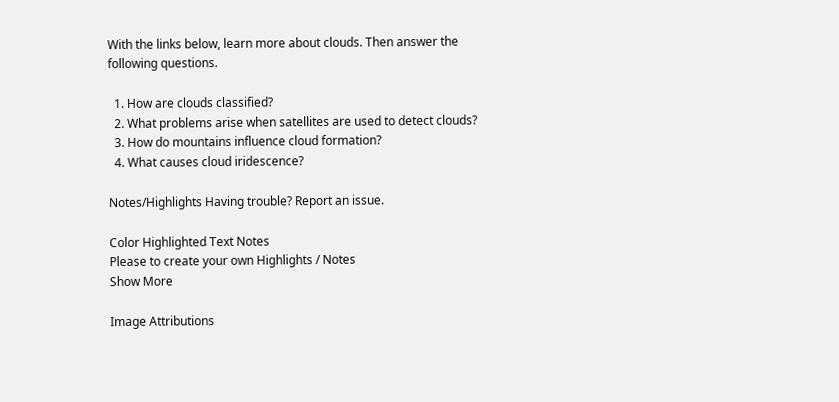With the links below, learn more about clouds. Then answer the following questions.

  1. How are clouds classified?
  2. What problems arise when satellites are used to detect clouds?
  3. How do mountains influence cloud formation?
  4. What causes cloud iridescence?

Notes/Highlights Having trouble? Report an issue.

Color Highlighted Text Notes
Please to create your own Highlights / Notes
Show More

Image Attributions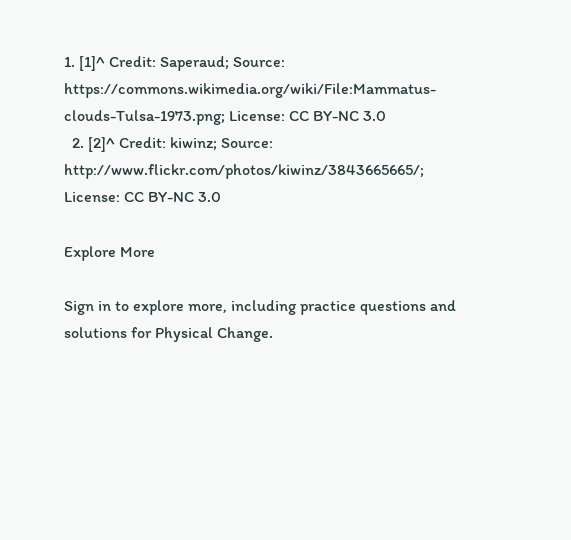1. [1]^ Credit: Saperaud; Source: https://commons.wikimedia.org/wiki/File:Mammatus-clouds-Tulsa-1973.png; License: CC BY-NC 3.0
  2. [2]^ Credit: kiwinz; Source: http://www.flickr.com/photos/kiwinz/3843665665/; License: CC BY-NC 3.0

Explore More

Sign in to explore more, including practice questions and solutions for Physical Change.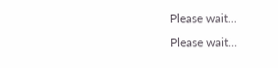Please wait...
Please wait...